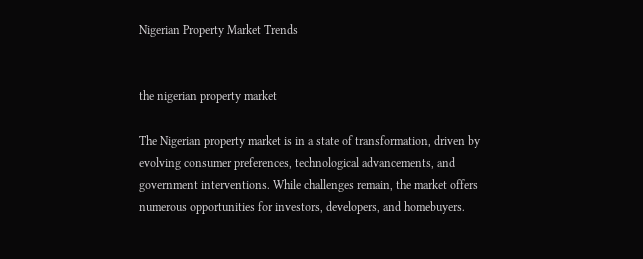Nigerian Property Market Trends


the nigerian property market

The Nigerian property market is in a state of transformation, driven by evolving consumer preferences, technological advancements, and government interventions. While challenges remain, the market offers numerous opportunities for investors, developers, and homebuyers.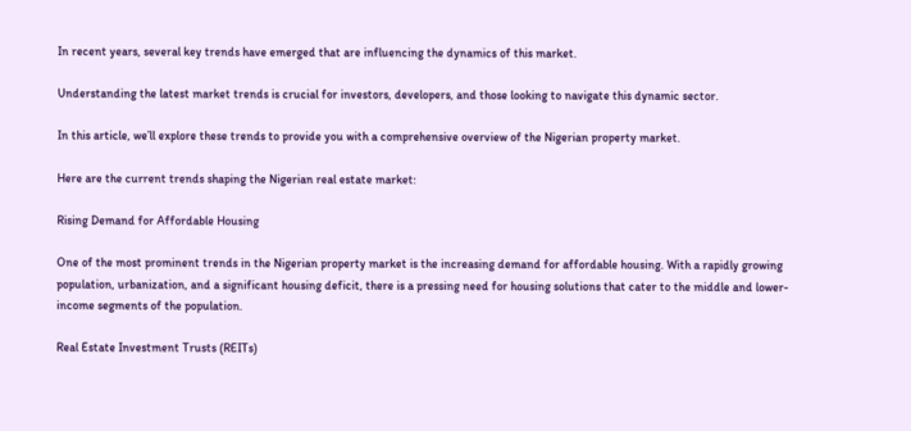In recent years, several key trends have emerged that are influencing the dynamics of this market.

Understanding the latest market trends is crucial for investors, developers, and those looking to navigate this dynamic sector.

In this article, we’ll explore these trends to provide you with a comprehensive overview of the Nigerian property market.

Here are the current trends shaping the Nigerian real estate market:

Rising Demand for Affordable Housing

One of the most prominent trends in the Nigerian property market is the increasing demand for affordable housing. With a rapidly growing population, urbanization, and a significant housing deficit, there is a pressing need for housing solutions that cater to the middle and lower-income segments of the population.

Real Estate Investment Trusts (REITs)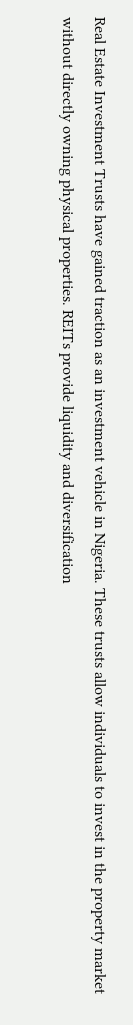Real Estate Investment Trusts have gained traction as an investment vehicle in Nigeria. These trusts allow individuals to invest in the property market without directly owning physical properties. REITs provide liquidity and diversification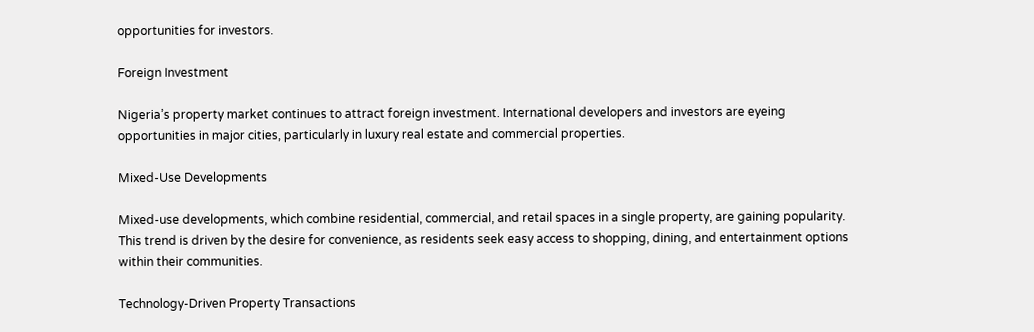opportunities for investors.

Foreign Investment

Nigeria’s property market continues to attract foreign investment. International developers and investors are eyeing opportunities in major cities, particularly in luxury real estate and commercial properties.

Mixed-Use Developments

Mixed-use developments, which combine residential, commercial, and retail spaces in a single property, are gaining popularity. This trend is driven by the desire for convenience, as residents seek easy access to shopping, dining, and entertainment options within their communities.

Technology-Driven Property Transactions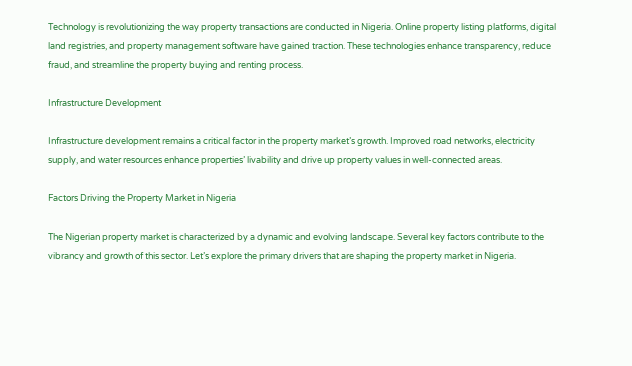Technology is revolutionizing the way property transactions are conducted in Nigeria. Online property listing platforms, digital land registries, and property management software have gained traction. These technologies enhance transparency, reduce fraud, and streamline the property buying and renting process.

Infrastructure Development

Infrastructure development remains a critical factor in the property market’s growth. Improved road networks, electricity supply, and water resources enhance properties’ livability and drive up property values in well-connected areas.

Factors Driving the Property Market in Nigeria

The Nigerian property market is characterized by a dynamic and evolving landscape. Several key factors contribute to the vibrancy and growth of this sector. Let’s explore the primary drivers that are shaping the property market in Nigeria.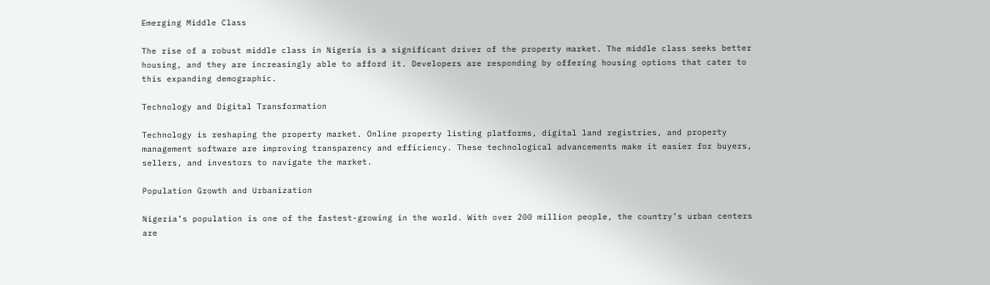Emerging Middle Class

The rise of a robust middle class in Nigeria is a significant driver of the property market. The middle class seeks better housing, and they are increasingly able to afford it. Developers are responding by offering housing options that cater to this expanding demographic.

Technology and Digital Transformation

Technology is reshaping the property market. Online property listing platforms, digital land registries, and property management software are improving transparency and efficiency. These technological advancements make it easier for buyers, sellers, and investors to navigate the market.

Population Growth and Urbanization

Nigeria’s population is one of the fastest-growing in the world. With over 200 million people, the country’s urban centers are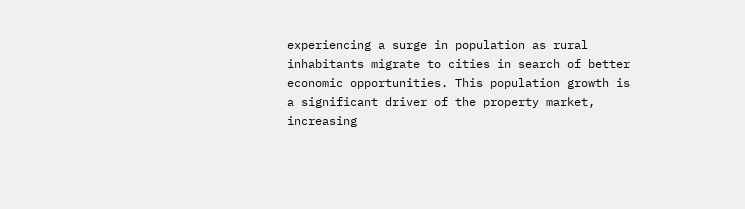experiencing a surge in population as rural inhabitants migrate to cities in search of better economic opportunities. This population growth is a significant driver of the property market, increasing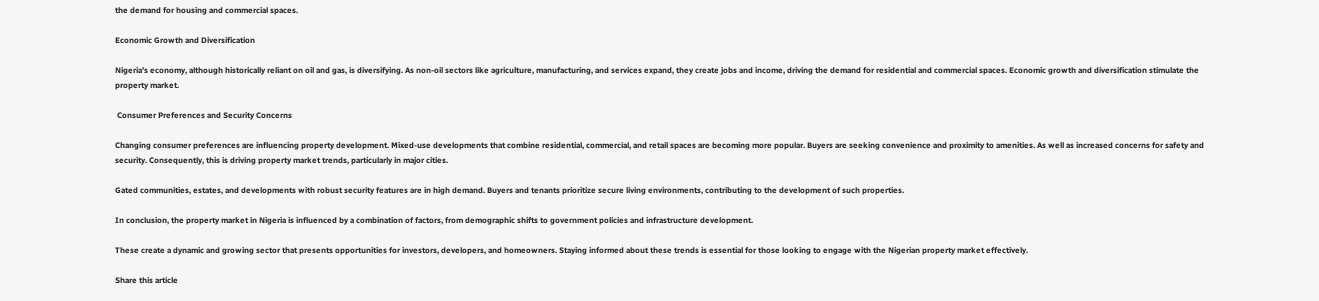the demand for housing and commercial spaces.

Economic Growth and Diversification

Nigeria’s economy, although historically reliant on oil and gas, is diversifying. As non-oil sectors like agriculture, manufacturing, and services expand, they create jobs and income, driving the demand for residential and commercial spaces. Economic growth and diversification stimulate the property market.

 Consumer Preferences and Security Concerns

Changing consumer preferences are influencing property development. Mixed-use developments that combine residential, commercial, and retail spaces are becoming more popular. Buyers are seeking convenience and proximity to amenities. As well as increased concerns for safety and security. Consequently, this is driving property market trends, particularly in major cities.

Gated communities, estates, and developments with robust security features are in high demand. Buyers and tenants prioritize secure living environments, contributing to the development of such properties.

In conclusion, the property market in Nigeria is influenced by a combination of factors, from demographic shifts to government policies and infrastructure development.

These create a dynamic and growing sector that presents opportunities for investors, developers, and homeowners. Staying informed about these trends is essential for those looking to engage with the Nigerian property market effectively.

Share this article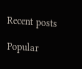Recent posts

Popular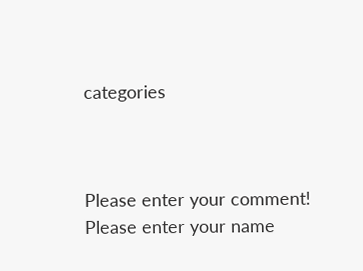categories



Please enter your comment!
Please enter your name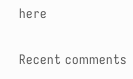here

Recent comments